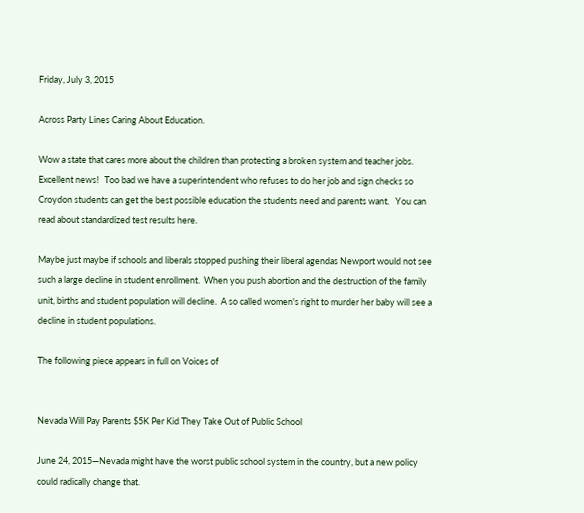Friday, July 3, 2015

Across Party Lines Caring About Education.

Wow a state that cares more about the children than protecting a broken system and teacher jobs.  Excellent news!   Too bad we have a superintendent who refuses to do her job and sign checks so Croydon students can get the best possible education the students need and parents want.   You can read about standardized test results here.

Maybe just maybe if schools and liberals stopped pushing their liberal agendas Newport would not see such a large decline in student enrollment.  When you push abortion and the destruction of the family unit, births and student population will decline.  A so called women's right to murder her baby will see a decline in student populations.

The following piece appears in full on Voices of


Nevada Will Pay Parents $5K Per Kid They Take Out of Public School

June 24, 2015—Nevada might have the worst public school system in the country, but a new policy could radically change that.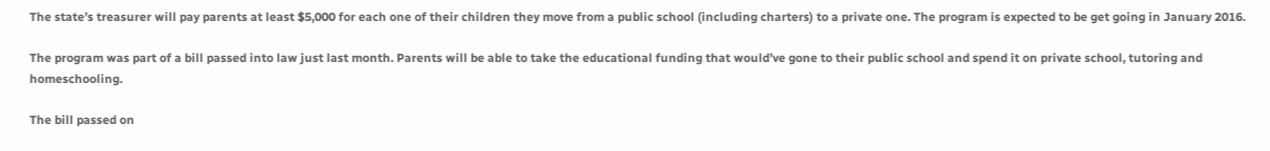The state’s treasurer will pay parents at least $5,000 for each one of their children they move from a public school (including charters) to a private one. The program is expected to be get going in January 2016.

The program was part of a bill passed into law just last month. Parents will be able to take the educational funding that would’ve gone to their public school and spend it on private school, tutoring and homeschooling.

The bill passed on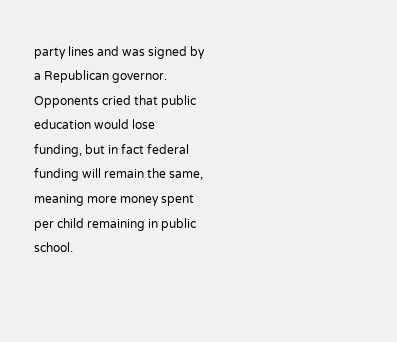party lines and was signed by a Republican governor. Opponents cried that public education would lose funding, but in fact federal funding will remain the same, meaning more money spent per child remaining in public school.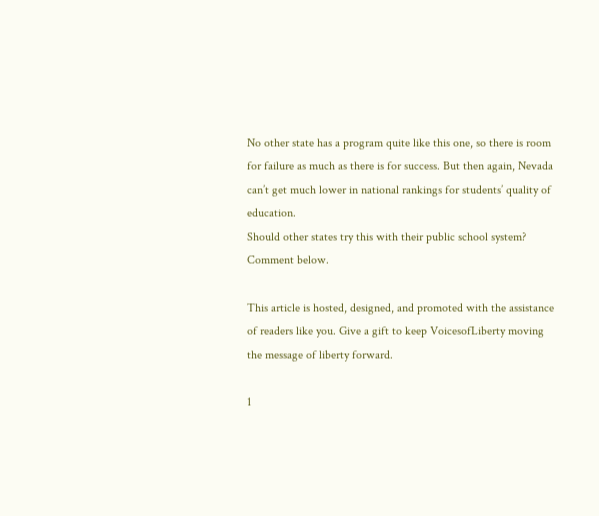No other state has a program quite like this one, so there is room for failure as much as there is for success. But then again, Nevada can’t get much lower in national rankings for students’ quality of education.
Should other states try this with their public school system? Comment below.

This article is hosted, designed, and promoted with the assistance of readers like you. Give a gift to keep VoicesofLiberty moving the message of liberty forward.

1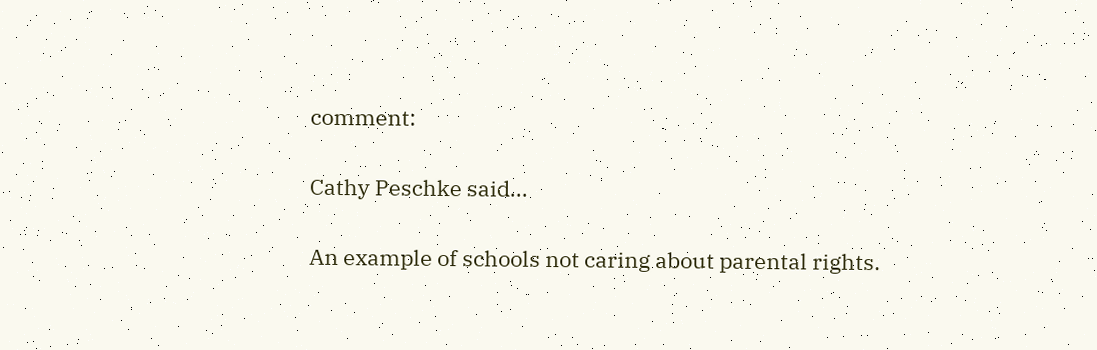comment:

Cathy Peschke said...

An example of schools not caring about parental rights.